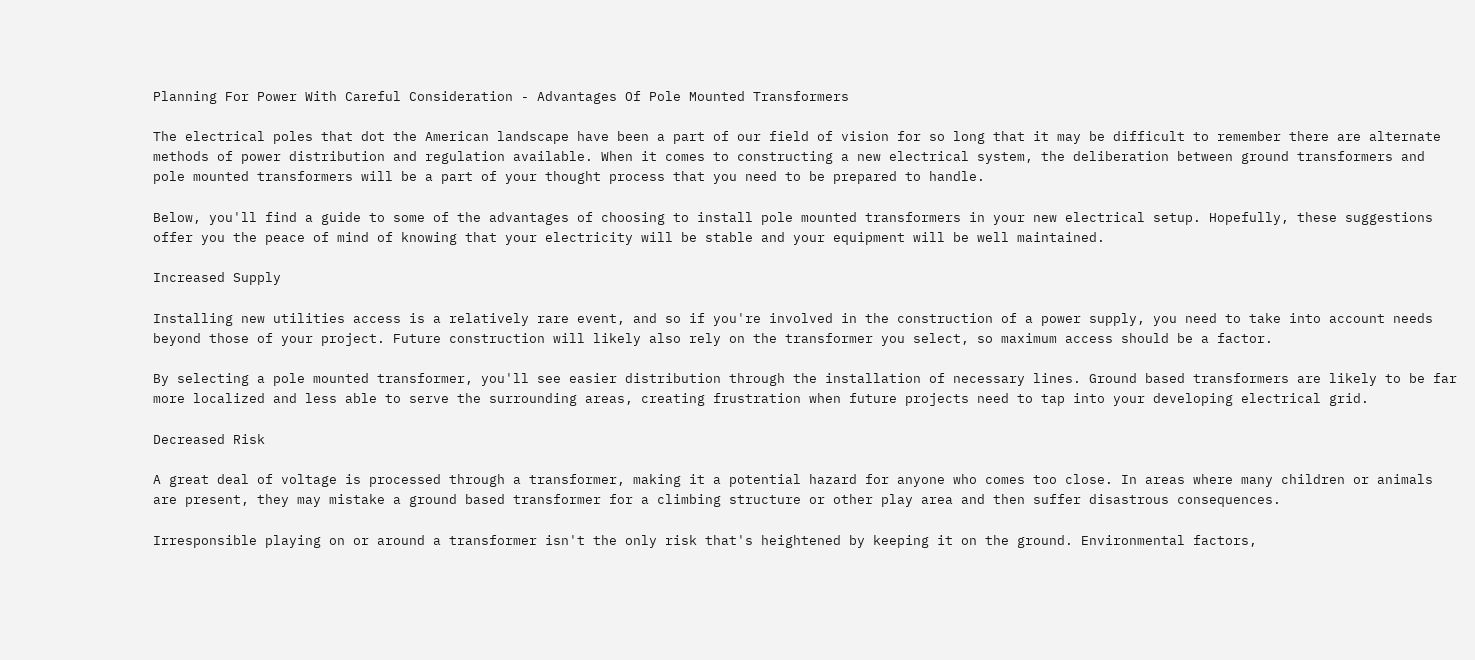Planning For Power With Careful Consideration - Advantages Of Pole Mounted Transformers

The electrical poles that dot the American landscape have been a part of our field of vision for so long that it may be difficult to remember there are alternate methods of power distribution and regulation available. When it comes to constructing a new electrical system, the deliberation between ground transformers and pole mounted transformers will be a part of your thought process that you need to be prepared to handle.

Below, you'll find a guide to some of the advantages of choosing to install pole mounted transformers in your new electrical setup. Hopefully, these suggestions offer you the peace of mind of knowing that your electricity will be stable and your equipment will be well maintained.

Increased Supply

Installing new utilities access is a relatively rare event, and so if you're involved in the construction of a power supply, you need to take into account needs beyond those of your project. Future construction will likely also rely on the transformer you select, so maximum access should be a factor.

By selecting a pole mounted transformer, you'll see easier distribution through the installation of necessary lines. Ground based transformers are likely to be far more localized and less able to serve the surrounding areas, creating frustration when future projects need to tap into your developing electrical grid.

Decreased Risk

A great deal of voltage is processed through a transformer, making it a potential hazard for anyone who comes too close. In areas where many children or animals are present, they may mistake a ground based transformer for a climbing structure or other play area and then suffer disastrous consequences.

Irresponsible playing on or around a transformer isn't the only risk that's heightened by keeping it on the ground. Environmental factors,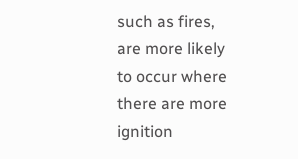such as fires, are more likely to occur where there are more ignition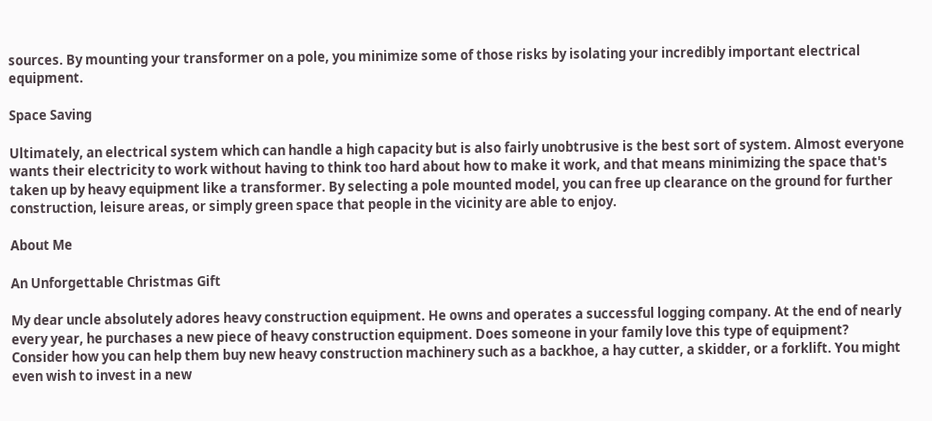sources. By mounting your transformer on a pole, you minimize some of those risks by isolating your incredibly important electrical equipment.

Space Saving

Ultimately, an electrical system which can handle a high capacity but is also fairly unobtrusive is the best sort of system. Almost everyone wants their electricity to work without having to think too hard about how to make it work, and that means minimizing the space that's taken up by heavy equipment like a transformer. By selecting a pole mounted model, you can free up clearance on the ground for further construction, leisure areas, or simply green space that people in the vicinity are able to enjoy.

About Me

An Unforgettable Christmas Gift

My dear uncle absolutely adores heavy construction equipment. He owns and operates a successful logging company. At the end of nearly every year, he purchases a new piece of heavy construction equipment. Does someone in your family love this type of equipment? Consider how you can help them buy new heavy construction machinery such as a backhoe, a hay cutter, a skidder, or a forklift. You might even wish to invest in a new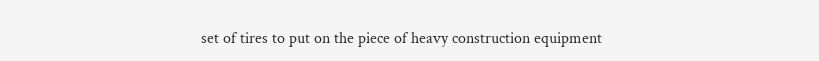set of tires to put on the piece of heavy construction equipment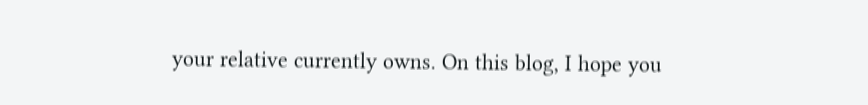your relative currently owns. On this blog, I hope you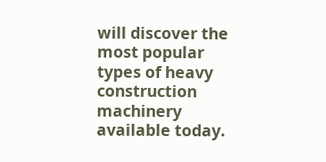will discover the most popular types of heavy construction machinery available today.